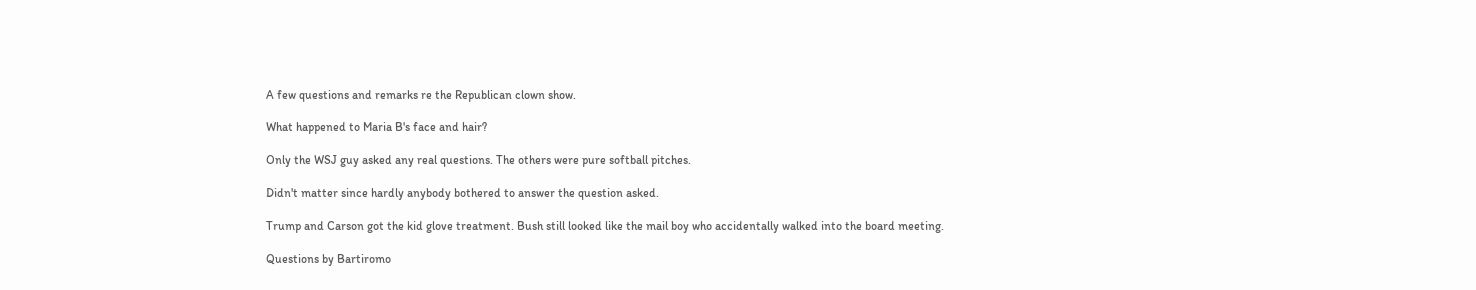A few questions and remarks re the Republican clown show.

What happened to Maria B's face and hair?

Only the WSJ guy asked any real questions. The others were pure softball pitches.

Didn't matter since hardly anybody bothered to answer the question asked.

Trump and Carson got the kid glove treatment. Bush still looked like the mail boy who accidentally walked into the board meeting.

Questions by Bartiromo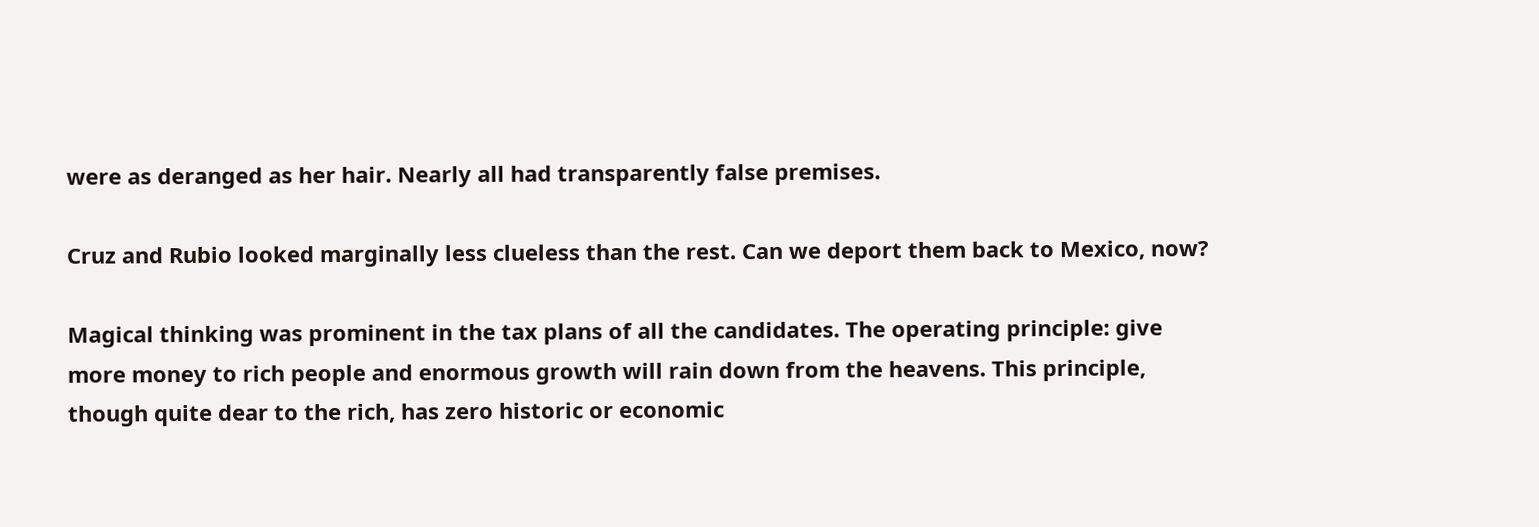were as deranged as her hair. Nearly all had transparently false premises.

Cruz and Rubio looked marginally less clueless than the rest. Can we deport them back to Mexico, now?

Magical thinking was prominent in the tax plans of all the candidates. The operating principle: give more money to rich people and enormous growth will rain down from the heavens. This principle, though quite dear to the rich, has zero historic or economic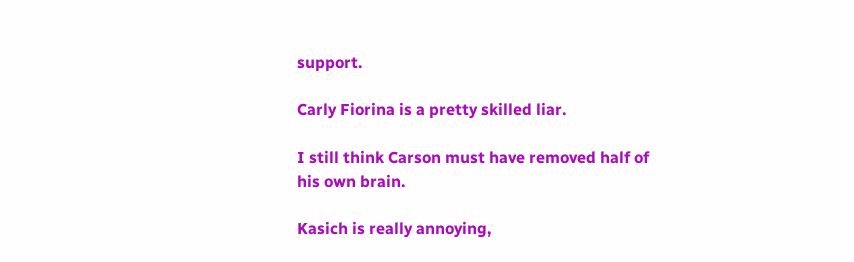support.

Carly Fiorina is a pretty skilled liar.

I still think Carson must have removed half of his own brain.

Kasich is really annoying,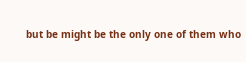but be might be the only one of them who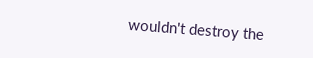wouldn't destroy the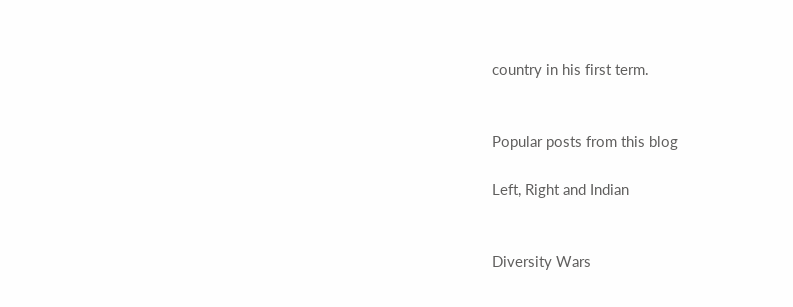country in his first term.


Popular posts from this blog

Left, Right and Indian


Diversity Wars